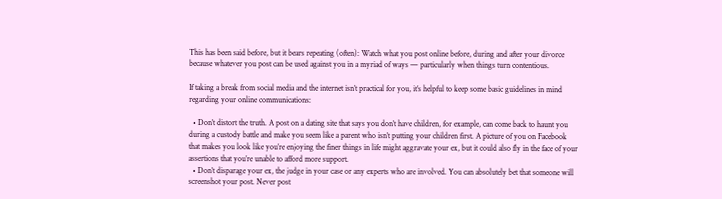This has been said before, but it bears repeating (often): Watch what you post online before, during and after your divorce because whatever you post can be used against you in a myriad of ways — particularly when things turn contentious.

If taking a break from social media and the internet isn’t practical for you, it’s helpful to keep some basic guidelines in mind regarding your online communications:

  • Don’t distort the truth. A post on a dating site that says you don’t have children, for example, can come back to haunt you during a custody battle and make you seem like a parent who isn’t putting your children first. A picture of you on Facebook that makes you look like you’re enjoying the finer things in life might aggravate your ex, but it could also fly in the face of your assertions that you’re unable to afford more support.
  • Don’t disparage your ex, the judge in your case or any experts who are involved. You can absolutely bet that someone will screenshot your post. Never post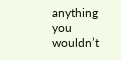anything you wouldn’t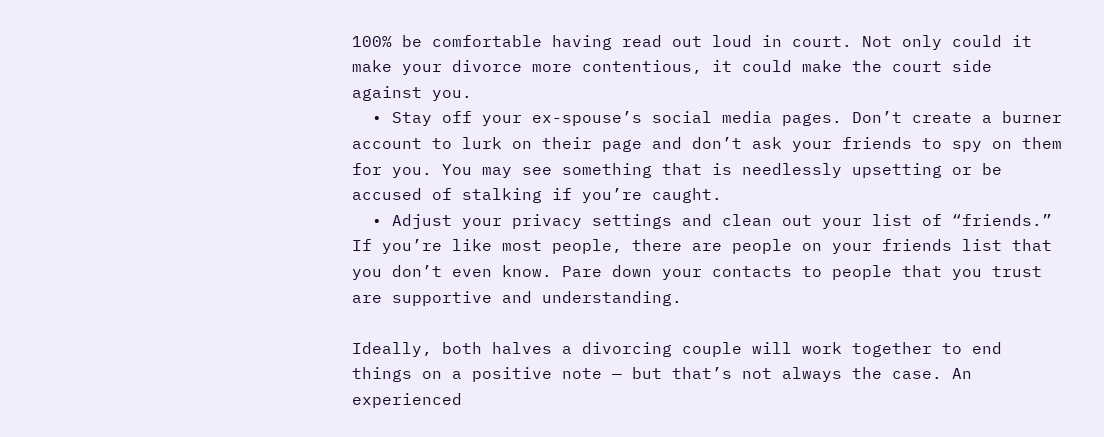100% be comfortable having read out loud in court. Not only could it make your divorce more contentious, it could make the court side against you.
  • Stay off your ex-spouse’s social media pages. Don’t create a burner account to lurk on their page and don’t ask your friends to spy on them for you. You may see something that is needlessly upsetting or be accused of stalking if you’re caught.
  • Adjust your privacy settings and clean out your list of “friends.” If you’re like most people, there are people on your friends list that you don’t even know. Pare down your contacts to people that you trust are supportive and understanding.

Ideally, both halves a divorcing couple will work together to end things on a positive note — but that’s not always the case. An experienced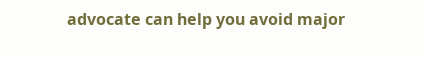advocate can help you avoid major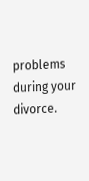problems during your divorce.